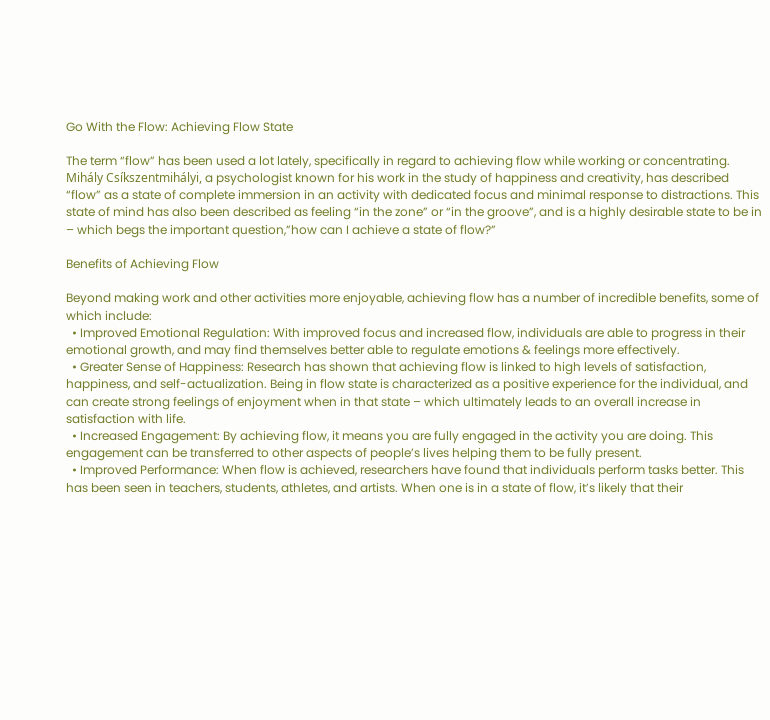Go With the Flow: Achieving Flow State

The term “flow” has been used a lot lately, specifically in regard to achieving flow while working or concentrating. Mihály Csíkszentmihályi, a psychologist known for his work in the study of happiness and creativity, has described “flow” as a state of complete immersion in an activity with dedicated focus and minimal response to distractions. This state of mind has also been described as feeling “in the zone” or “in the groove”, and is a highly desirable state to be in – which begs the important question,”how can I achieve a state of flow?”

Benefits of Achieving Flow

Beyond making work and other activities more enjoyable, achieving flow has a number of incredible benefits, some of which include:
  • Improved Emotional Regulation: With improved focus and increased flow, individuals are able to progress in their emotional growth, and may find themselves better able to regulate emotions & feelings more effectively.
  • Greater Sense of Happiness: Research has shown that achieving flow is linked to high levels of satisfaction, happiness, and self-actualization. Being in flow state is characterized as a positive experience for the individual, and can create strong feelings of enjoyment when in that state – which ultimately leads to an overall increase in satisfaction with life.
  • Increased Engagement: By achieving flow, it means you are fully engaged in the activity you are doing. This engagement can be transferred to other aspects of people’s lives helping them to be fully present.
  • Improved Performance: When flow is achieved, researchers have found that individuals perform tasks better. This has been seen in teachers, students, athletes, and artists. When one is in a state of flow, it’s likely that their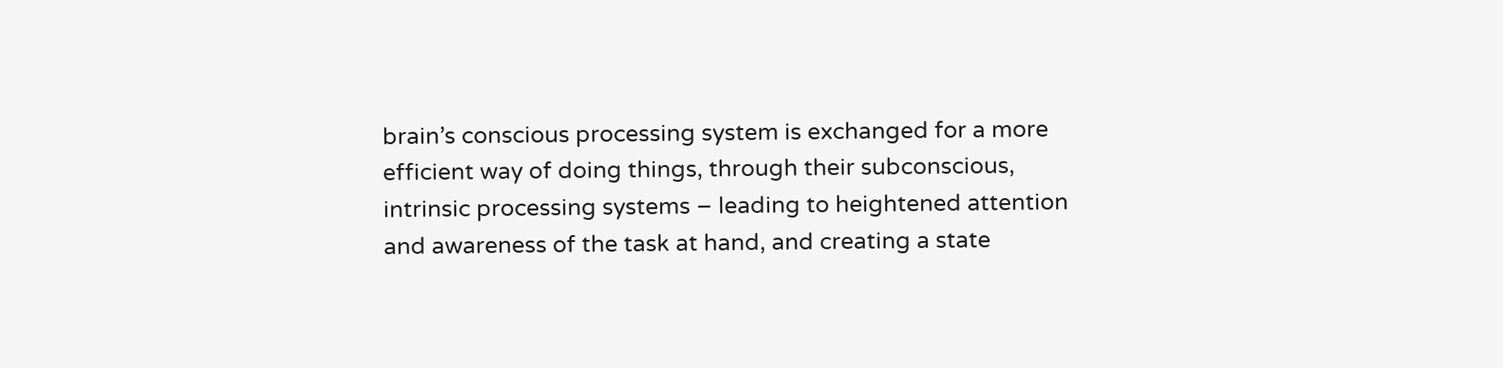brain’s conscious processing system is exchanged for a more efficient way of doing things, through their subconscious, intrinsic processing systems – leading to heightened attention and awareness of the task at hand, and creating a state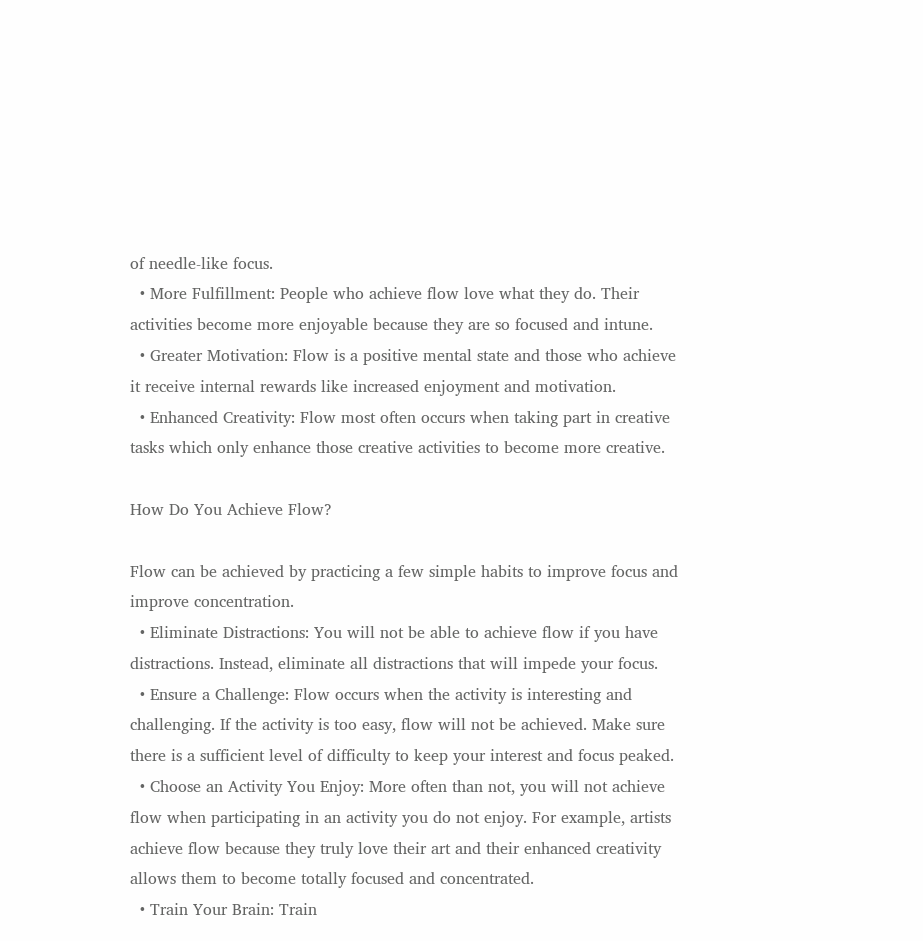of needle-like focus.
  • More Fulfillment: People who achieve flow love what they do. Their activities become more enjoyable because they are so focused and intune.
  • Greater Motivation: Flow is a positive mental state and those who achieve it receive internal rewards like increased enjoyment and motivation.
  • Enhanced Creativity: Flow most often occurs when taking part in creative tasks which only enhance those creative activities to become more creative.

How Do You Achieve Flow?

Flow can be achieved by practicing a few simple habits to improve focus and improve concentration.
  • Eliminate Distractions: You will not be able to achieve flow if you have distractions. Instead, eliminate all distractions that will impede your focus.
  • Ensure a Challenge: Flow occurs when the activity is interesting and challenging. If the activity is too easy, flow will not be achieved. Make sure there is a sufficient level of difficulty to keep your interest and focus peaked.
  • Choose an Activity You Enjoy: More often than not, you will not achieve flow when participating in an activity you do not enjoy. For example, artists achieve flow because they truly love their art and their enhanced creativity allows them to become totally focused and concentrated.
  • Train Your Brain: Train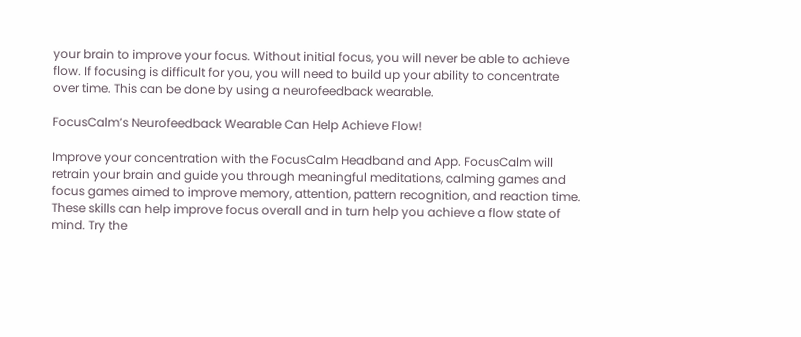your brain to improve your focus. Without initial focus, you will never be able to achieve flow. If focusing is difficult for you, you will need to build up your ability to concentrate over time. This can be done by using a neurofeedback wearable.

FocusCalm’s Neurofeedback Wearable Can Help Achieve Flow!

Improve your concentration with the FocusCalm Headband and App. FocusCalm will retrain your brain and guide you through meaningful meditations, calming games and focus games aimed to improve memory, attention, pattern recognition, and reaction time. These skills can help improve focus overall and in turn help you achieve a flow state of mind. Try the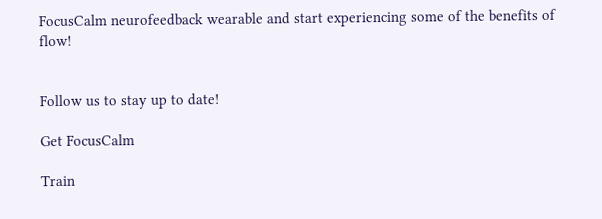FocusCalm neurofeedback wearable and start experiencing some of the benefits of flow!


Follow us to stay up to date!

Get FocusCalm

Train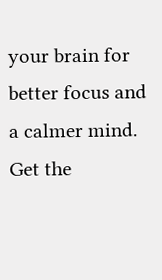your brain for better focus and a calmer mind. Get the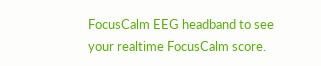FocusCalm EEG headband to see your realtime FocusCalm score.